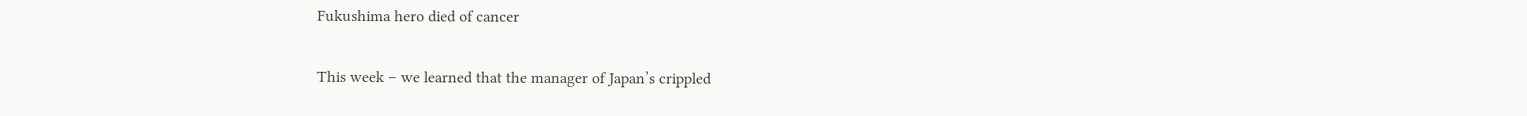Fukushima hero died of cancer

This week – we learned that the manager of Japan’s crippled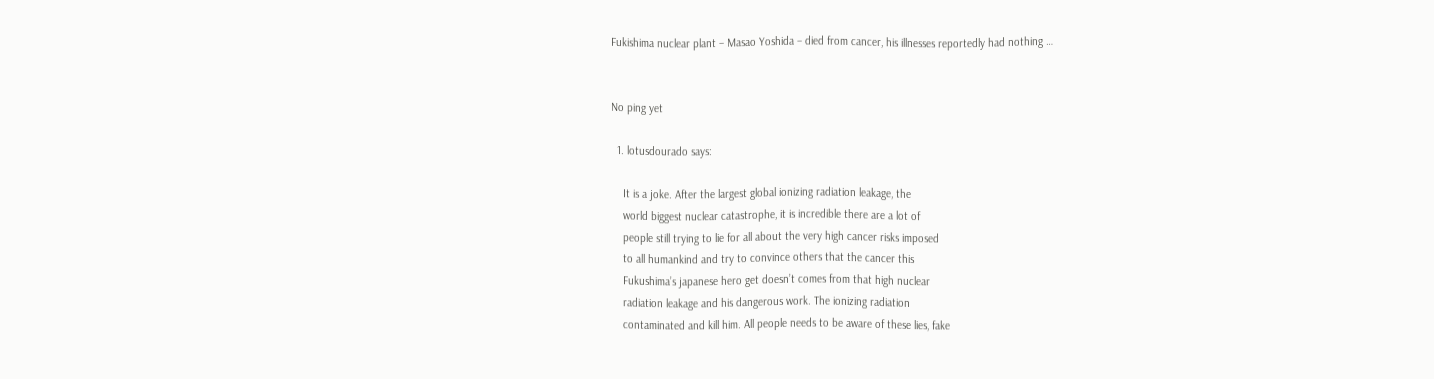Fukishima nuclear plant – Masao Yoshida – died from cancer, his illnesses reportedly had nothing …


No ping yet

  1. lotusdourado says:

    It is a joke. After the largest global ionizing radiation leakage, the
    world biggest nuclear catastrophe, it is incredible there are a lot of
    people still trying to lie for all about the very high cancer risks imposed
    to all humankind and try to convince others that the cancer this
    Fukushima’s japanese hero get doesn’t comes from that high nuclear
    radiation leakage and his dangerous work. The ionizing radiation
    contaminated and kill him. All people needs to be aware of these lies, fake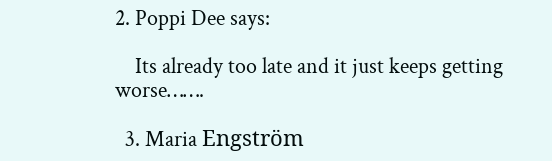2. Poppi Dee says:

    Its already too late and it just keeps getting worse…….

  3. Maria Engström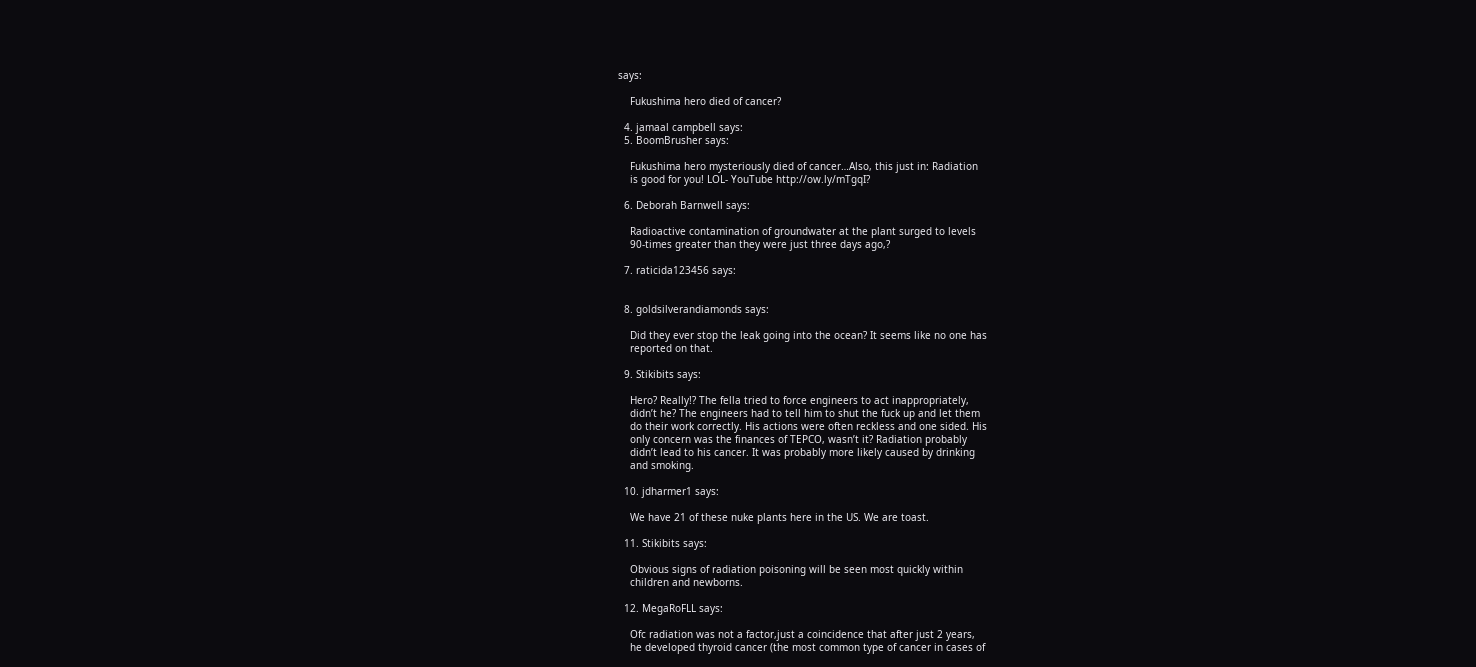says:

    Fukushima hero died of cancer?

  4. jamaal campbell says:
  5. BoomBrusher says:

    Fukushima hero mysteriously died of cancer…Also, this just in: Radiation
    is good for you! LOL- YouTube http://ow.ly/mTgqI?

  6. Deborah Barnwell says:

    Radioactive contamination of groundwater at the plant surged to levels
    90-times greater than they were just three days ago,?

  7. raticida123456 says:


  8. goldsilverandiamonds says:

    Did they ever stop the leak going into the ocean? It seems like no one has
    reported on that.

  9. Stikibits says:

    Hero? Really!? The fella tried to force engineers to act inappropriately,
    didn’t he? The engineers had to tell him to shut the fuck up and let them
    do their work correctly. His actions were often reckless and one sided. His
    only concern was the finances of TEPCO, wasn’t it? Radiation probably
    didn’t lead to his cancer. It was probably more likely caused by drinking
    and smoking.

  10. jdharmer1 says:

    We have 21 of these nuke plants here in the US. We are toast.

  11. Stikibits says:

    Obvious signs of radiation poisoning will be seen most quickly within
    children and newborns.

  12. MegaRoFLL says:

    Ofc radiation was not a factor,just a coincidence that after just 2 years,
    he developed thyroid cancer (the most common type of cancer in cases of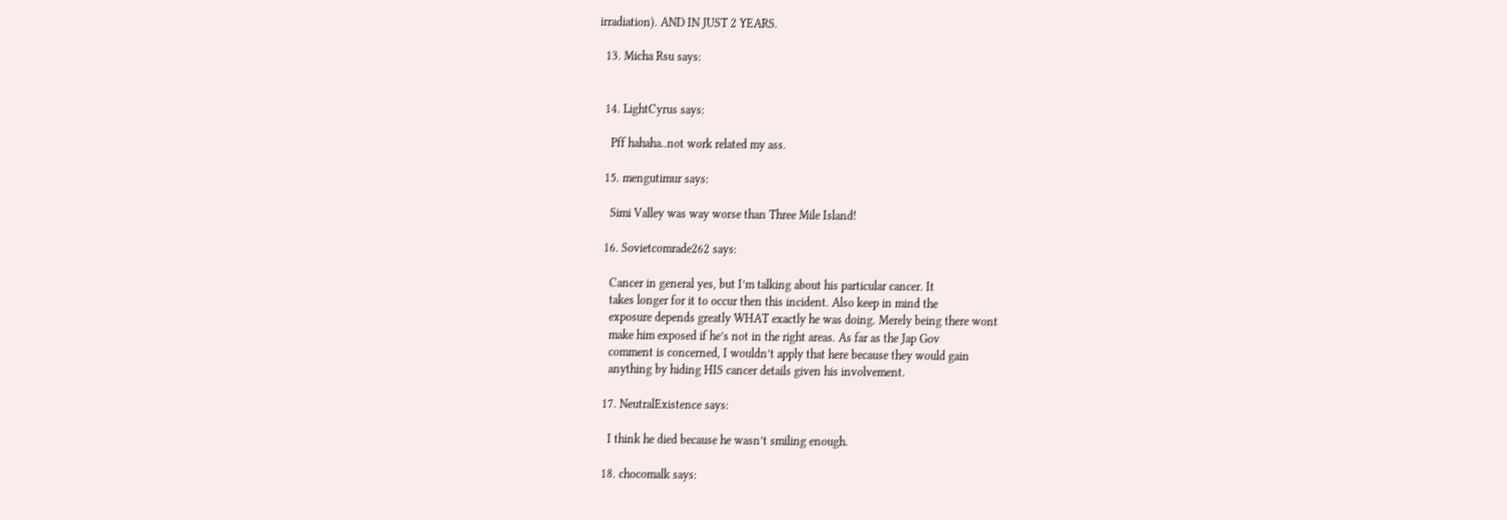irradiation). AND IN JUST 2 YEARS.

  13. Micha Rsu says:


  14. LightCyrus says:

    Pff hahaha..not work related my ass.

  15. mengutimur says:

    Simi Valley was way worse than Three Mile Island!

  16. Sovietcomrade262 says:

    Cancer in general yes, but I’m talking about his particular cancer. It
    takes longer for it to occur then this incident. Also keep in mind the
    exposure depends greatly WHAT exactly he was doing. Merely being there wont
    make him exposed if he’s not in the right areas. As far as the Jap Gov
    comment is concerned, I wouldn’t apply that here because they would gain
    anything by hiding HIS cancer details given his involvement.

  17. NeutralExistence says:

    I think he died because he wasn’t smiling enough.

  18. chocomalk says: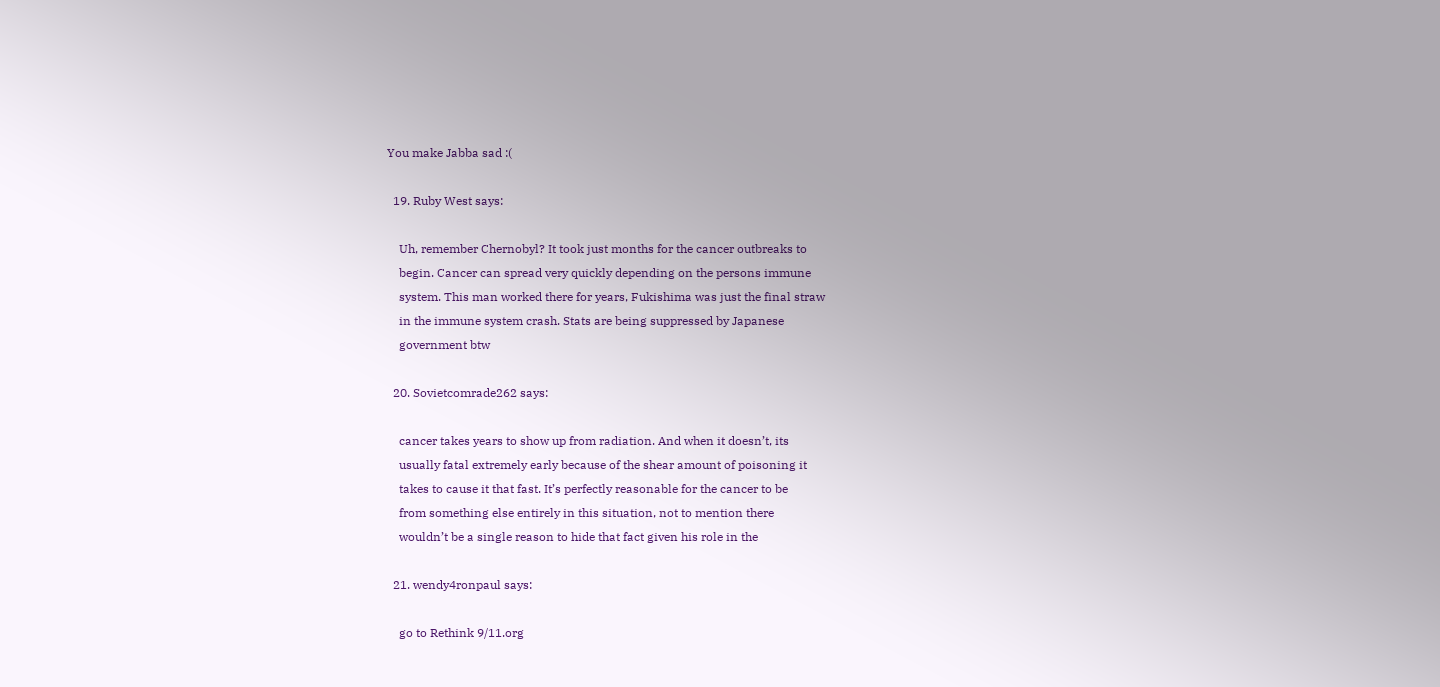You make Jabba sad :(

  19. Ruby West says:

    Uh, remember Chernobyl? It took just months for the cancer outbreaks to
    begin. Cancer can spread very quickly depending on the persons immune
    system. This man worked there for years, Fukishima was just the final straw
    in the immune system crash. Stats are being suppressed by Japanese
    government btw

  20. Sovietcomrade262 says:

    cancer takes years to show up from radiation. And when it doesn’t, its
    usually fatal extremely early because of the shear amount of poisoning it
    takes to cause it that fast. It’s perfectly reasonable for the cancer to be
    from something else entirely in this situation, not to mention there
    wouldn’t be a single reason to hide that fact given his role in the

  21. wendy4ronpaul says:

    go to Rethink 9/11.org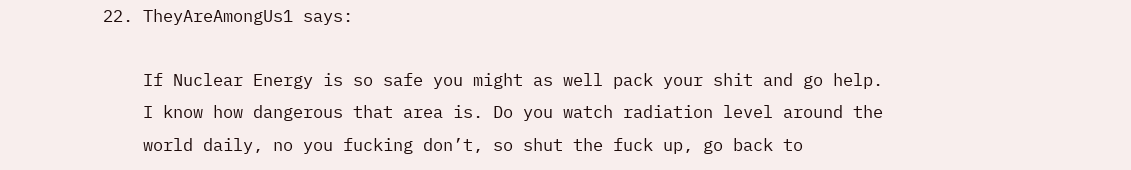22. TheyAreAmongUs1 says:

    If Nuclear Energy is so safe you might as well pack your shit and go help.
    I know how dangerous that area is. Do you watch radiation level around the
    world daily, no you fucking don’t, so shut the fuck up, go back to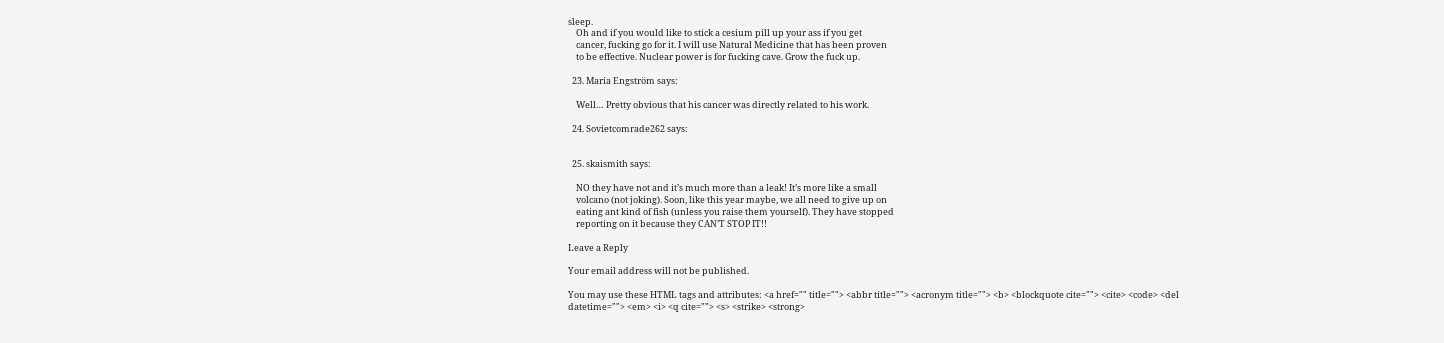sleep.
    Oh and if you would like to stick a cesium pill up your ass if you get
    cancer, fucking go for it. I will use Natural Medicine that has been proven
    to be effective. Nuclear power is for fucking cave. Grow the fuck up.

  23. Maria Engström says:

    Well… Pretty obvious that his cancer was directly related to his work.

  24. Sovietcomrade262 says:


  25. skaismith says:

    NO they have not and it’s much more than a leak! It’s more like a small
    volcano (not joking). Soon, like this year maybe, we all need to give up on
    eating ant kind of fish (unless you raise them yourself). They have stopped
    reporting on it because they CAN’T STOP IT!!

Leave a Reply

Your email address will not be published.

You may use these HTML tags and attributes: <a href="" title=""> <abbr title=""> <acronym title=""> <b> <blockquote cite=""> <cite> <code> <del datetime=""> <em> <i> <q cite=""> <s> <strike> <strong>